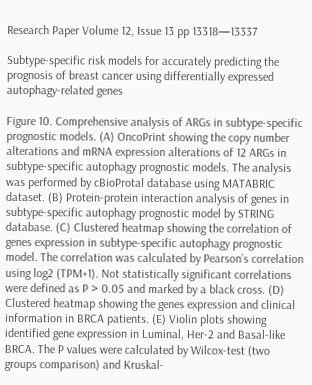Research Paper Volume 12, Issue 13 pp 13318—13337

Subtype-specific risk models for accurately predicting the prognosis of breast cancer using differentially expressed autophagy-related genes

Figure 10. Comprehensive analysis of ARGs in subtype-specific prognostic models. (A) OncoPrint showing the copy number alterations and mRNA expression alterations of 12 ARGs in subtype-specific autophagy prognostic models. The analysis was performed by cBioProtal database using MATABRIC dataset. (B) Protein-protein interaction analysis of genes in subtype-specific autophagy prognostic model by STRING database. (C) Clustered heatmap showing the correlation of genes expression in subtype-specific autophagy prognostic model. The correlation was calculated by Pearson’s correlation using log2 (TPM+1). Not statistically significant correlations were defined as P > 0.05 and marked by a black cross. (D) Clustered heatmap showing the genes expression and clinical information in BRCA patients. (E) Violin plots showing identified gene expression in Luminal, Her-2 and Basal-like BRCA. The P values were calculated by Wilcox-test (two groups comparison) and Kruskal-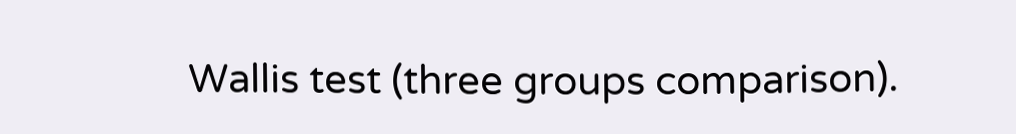Wallis test (three groups comparison).